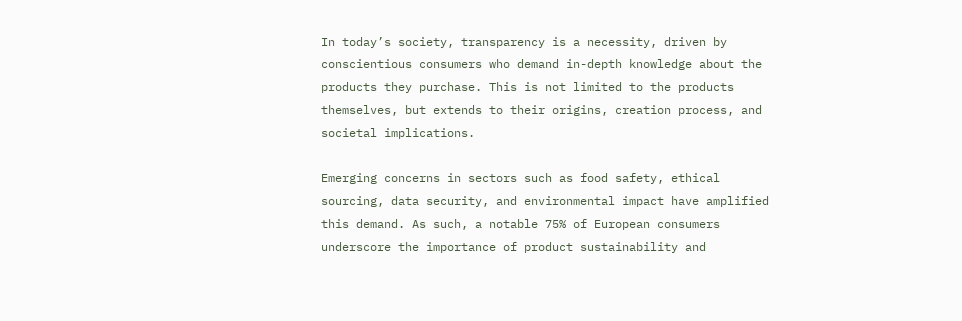In today’s society, transparency is a necessity, driven by conscientious consumers who demand in-depth knowledge about the products they purchase. This is not limited to the products themselves, but extends to their origins, creation process, and societal implications.

Emerging concerns in sectors such as food safety, ethical sourcing, data security, and environmental impact have amplified this demand. As such, a notable 75% of European consumers underscore the importance of product sustainability and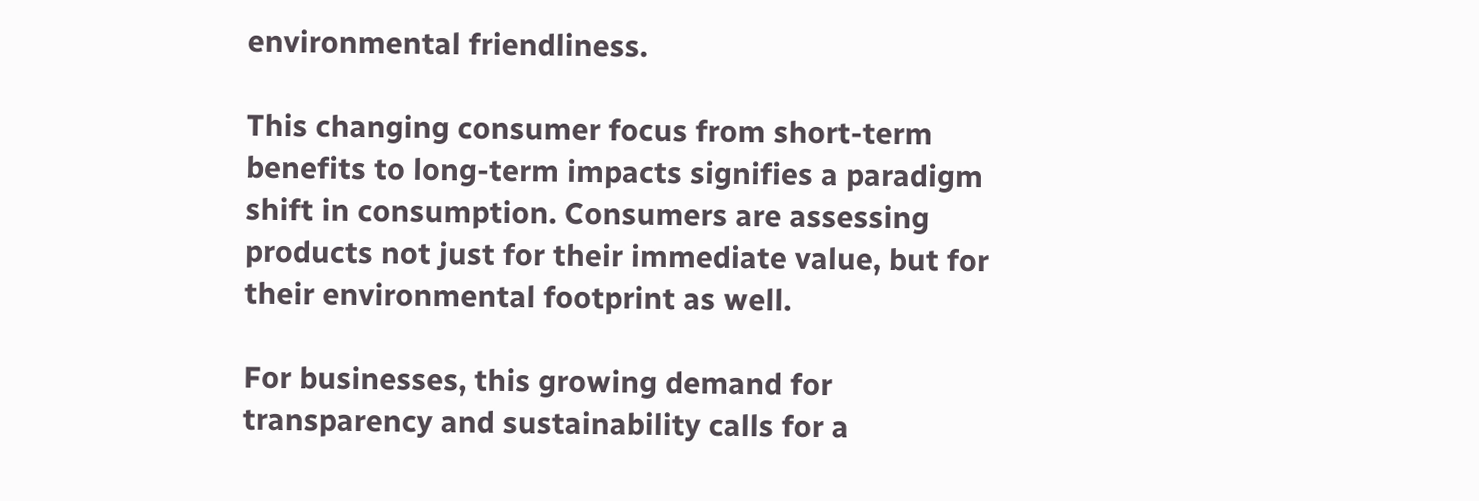environmental friendliness.

This changing consumer focus from short-term benefits to long-term impacts signifies a paradigm shift in consumption. Consumers are assessing products not just for their immediate value, but for their environmental footprint as well.

For businesses, this growing demand for transparency and sustainability calls for a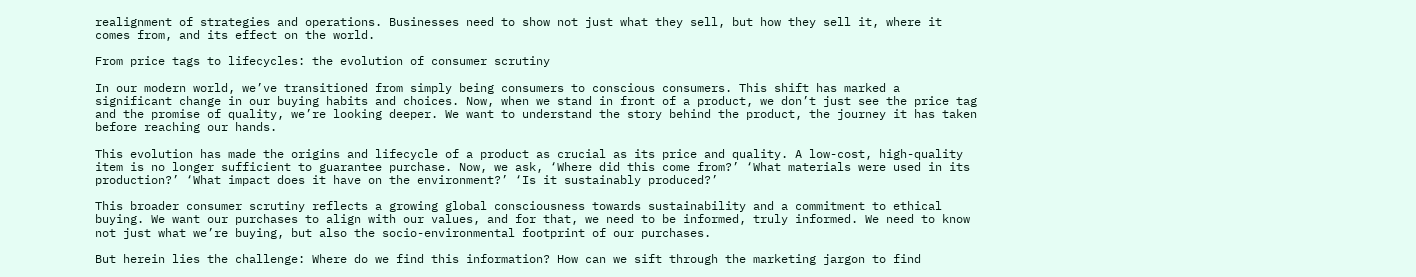realignment of strategies and operations. Businesses need to show not just what they sell, but how they sell it, where it comes from, and its effect on the world.

From price tags to lifecycles: the evolution of consumer scrutiny

In our modern world, we’ve transitioned from simply being consumers to conscious consumers. This shift has marked a significant change in our buying habits and choices. Now, when we stand in front of a product, we don’t just see the price tag and the promise of quality, we’re looking deeper. We want to understand the story behind the product, the journey it has taken before reaching our hands.

This evolution has made the origins and lifecycle of a product as crucial as its price and quality. A low-cost, high-quality item is no longer sufficient to guarantee purchase. Now, we ask, ‘Where did this come from?’ ‘What materials were used in its production?’ ‘What impact does it have on the environment?’ ‘Is it sustainably produced?’

This broader consumer scrutiny reflects a growing global consciousness towards sustainability and a commitment to ethical buying. We want our purchases to align with our values, and for that, we need to be informed, truly informed. We need to know not just what we’re buying, but also the socio-environmental footprint of our purchases.

But herein lies the challenge: Where do we find this information? How can we sift through the marketing jargon to find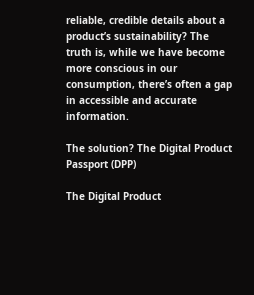reliable, credible details about a product’s sustainability? The truth is, while we have become more conscious in our consumption, there’s often a gap in accessible and accurate information.

The solution? The Digital Product Passport (DPP)

The Digital Product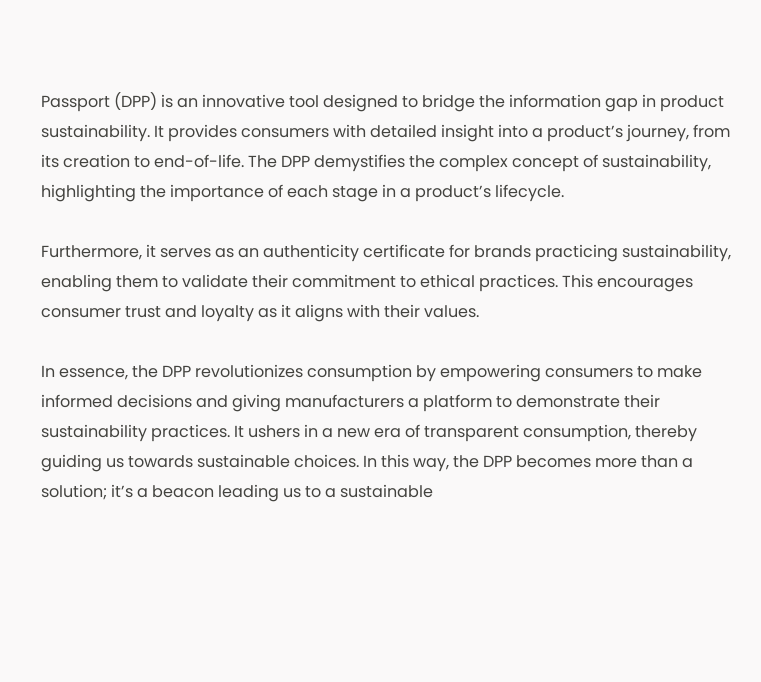Passport (DPP) is an innovative tool designed to bridge the information gap in product sustainability. It provides consumers with detailed insight into a product’s journey, from its creation to end-of-life. The DPP demystifies the complex concept of sustainability, highlighting the importance of each stage in a product’s lifecycle.

Furthermore, it serves as an authenticity certificate for brands practicing sustainability, enabling them to validate their commitment to ethical practices. This encourages consumer trust and loyalty as it aligns with their values.

In essence, the DPP revolutionizes consumption by empowering consumers to make informed decisions and giving manufacturers a platform to demonstrate their sustainability practices. It ushers in a new era of transparent consumption, thereby guiding us towards sustainable choices. In this way, the DPP becomes more than a solution; it’s a beacon leading us to a sustainable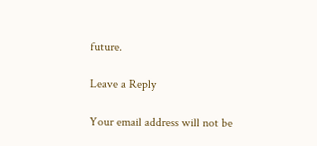future.

Leave a Reply

Your email address will not be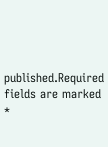published.Required fields are marked *